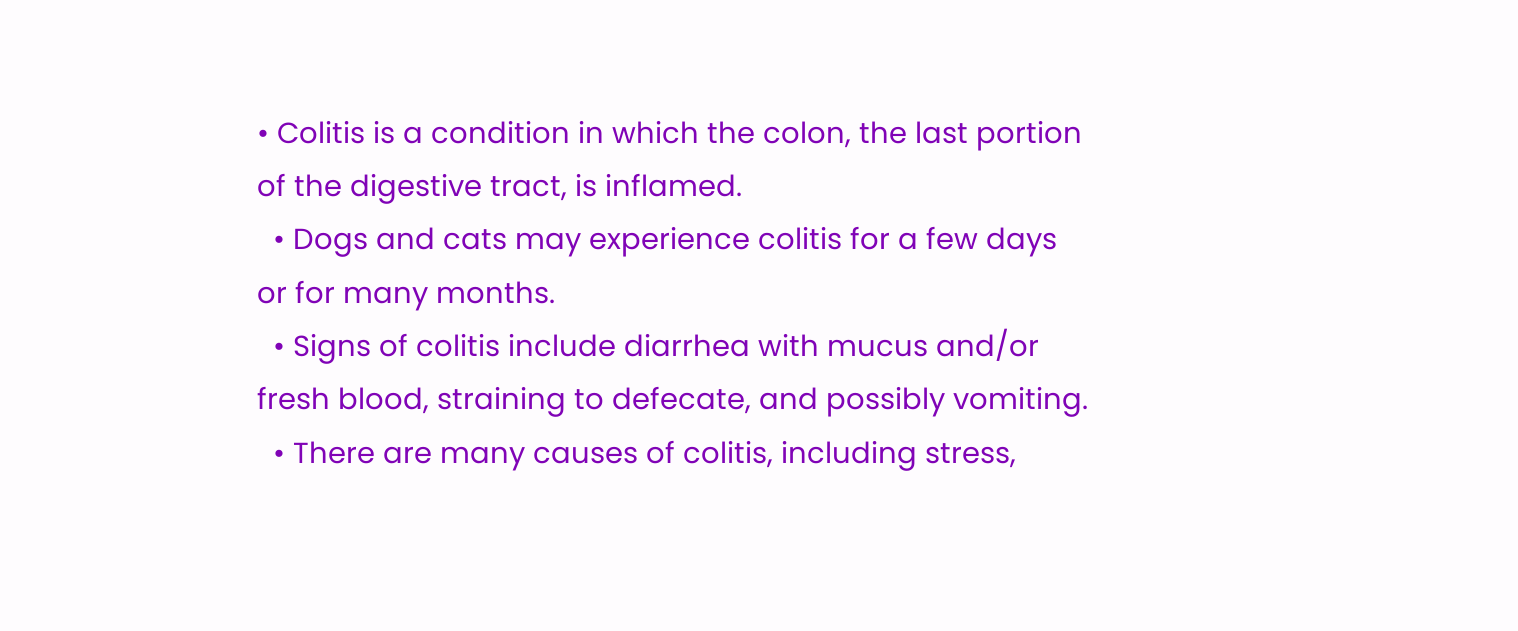• Colitis is a condition in which the colon, the last portion of the digestive tract, is inflamed.
  • Dogs and cats may experience colitis for a few days or for many months.
  • Signs of colitis include diarrhea with mucus and/or fresh blood, straining to defecate, and possibly vomiting.
  • There are many causes of colitis, including stress,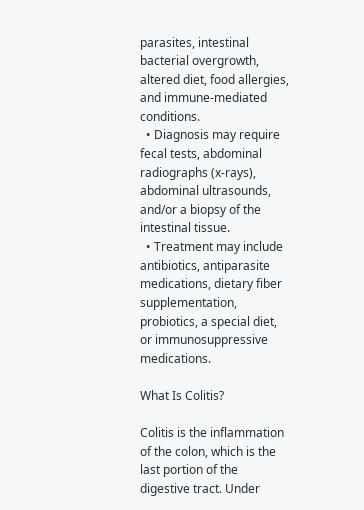parasites, intestinal bacterial overgrowth, altered diet, food allergies, and immune-mediated conditions.
  • Diagnosis may require fecal tests, abdominal radiographs (x-rays), abdominal ultrasounds, and/or a biopsy of the intestinal tissue.
  • Treatment may include antibiotics, antiparasite medications, dietary fiber supplementation, probiotics, a special diet, or immunosuppressive medications.

What Is Colitis?

Colitis is the inflammation of the colon, which is the last portion of the digestive tract. Under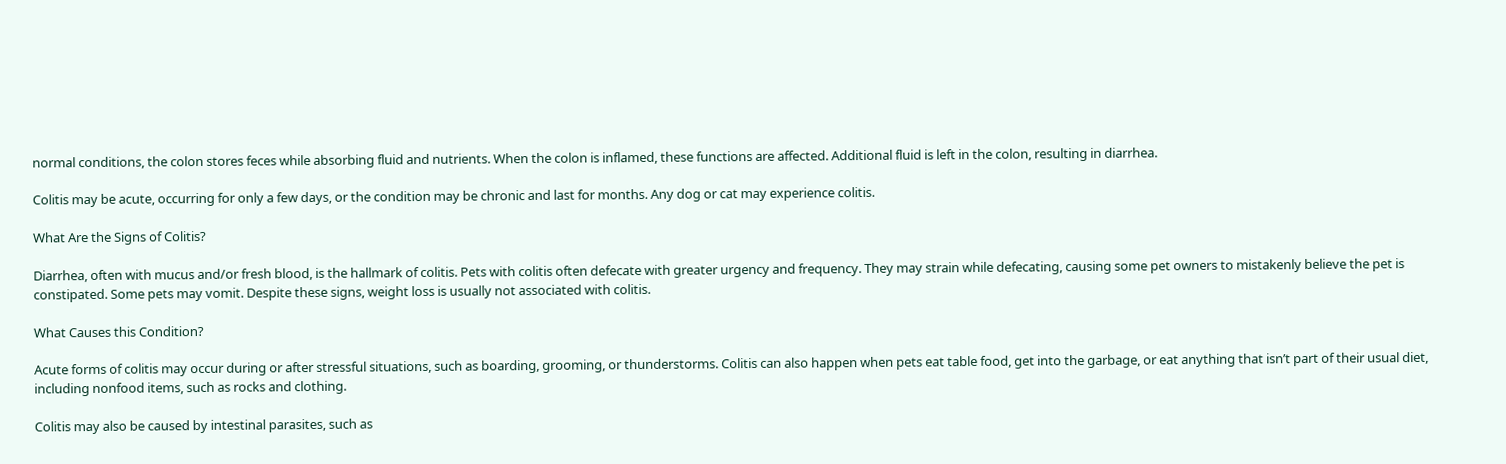normal conditions, the colon stores feces while absorbing fluid and nutrients. When the colon is inflamed, these functions are affected. Additional fluid is left in the colon, resulting in diarrhea.

Colitis may be acute, occurring for only a few days, or the condition may be chronic and last for months. Any dog or cat may experience colitis.

What Are the Signs of Colitis?

Diarrhea, often with mucus and/or fresh blood, is the hallmark of colitis. Pets with colitis often defecate with greater urgency and frequency. They may strain while defecating, causing some pet owners to mistakenly believe the pet is constipated. Some pets may vomit. Despite these signs, weight loss is usually not associated with colitis.

What Causes this Condition?

Acute forms of colitis may occur during or after stressful situations, such as boarding, grooming, or thunderstorms. Colitis can also happen when pets eat table food, get into the garbage, or eat anything that isn’t part of their usual diet, including nonfood items, such as rocks and clothing.

Colitis may also be caused by intestinal parasites, such as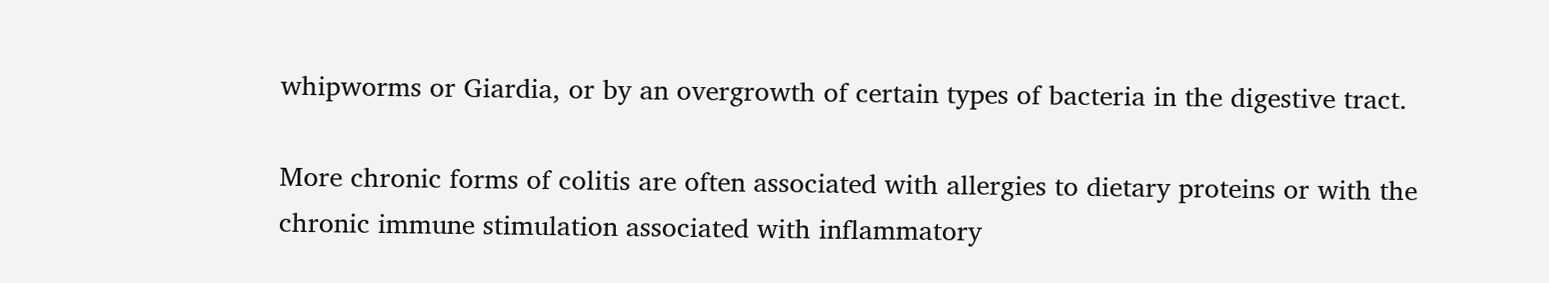whipworms or Giardia, or by an overgrowth of certain types of bacteria in the digestive tract.

More chronic forms of colitis are often associated with allergies to dietary proteins or with the chronic immune stimulation associated with inflammatory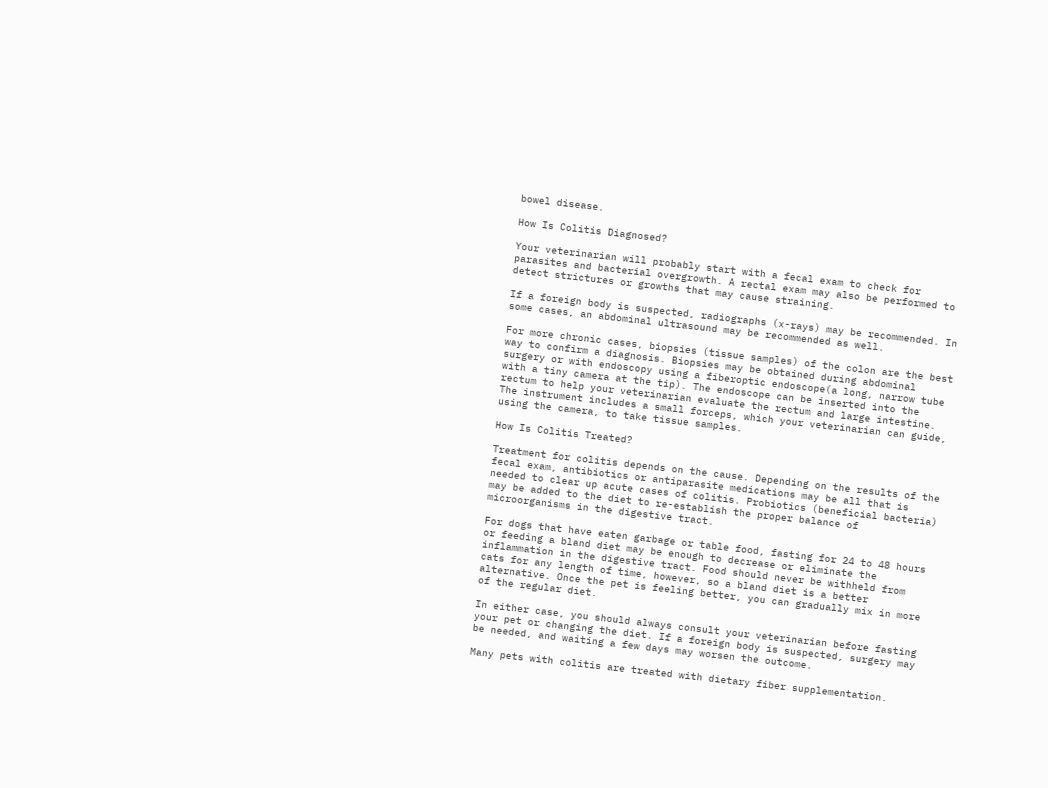bowel disease.

How Is Colitis Diagnosed?

Your veterinarian will probably start with a fecal exam to check for parasites and bacterial overgrowth. A rectal exam may also be performed to detect strictures or growths that may cause straining.

If a foreign body is suspected, radiographs (x-rays) may be recommended. In some cases, an abdominal ultrasound may be recommended as well.

For more chronic cases, biopsies (tissue samples) of the colon are the best way to confirm a diagnosis. Biopsies may be obtained during abdominal surgery or with endoscopy using a fiberoptic endoscope(a long, narrow tube with a tiny camera at the tip). The endoscope can be inserted into the rectum to help your veterinarian evaluate the rectum and large intestine. The instrument includes a small forceps, which your veterinarian can guide, using the camera, to take tissue samples.

How Is Colitis Treated?

Treatment for colitis depends on the cause. Depending on the results of the fecal exam, antibiotics or antiparasite medications may be all that is needed to clear up acute cases of colitis. Probiotics (beneficial bacteria) may be added to the diet to re-establish the proper balance of microorganisms in the digestive tract.

For dogs that have eaten garbage or table food, fasting for 24 to 48 hours or feeding a bland diet may be enough to decrease or eliminate the inflammation in the digestive tract. Food should never be withheld from cats for any length of time, however, so a bland diet is a better alternative. Once the pet is feeling better, you can gradually mix in more of the regular diet.

In either case, you should always consult your veterinarian before fasting your pet or changing the diet. If a foreign body is suspected, surgery may be needed, and waiting a few days may worsen the outcome.

Many pets with colitis are treated with dietary fiber supplementation.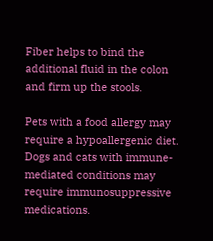Fiber helps to bind the additional fluid in the colon and firm up the stools.

Pets with a food allergy may require a hypoallergenic diet. Dogs and cats with immune-mediated conditions may require immunosuppressive medications.